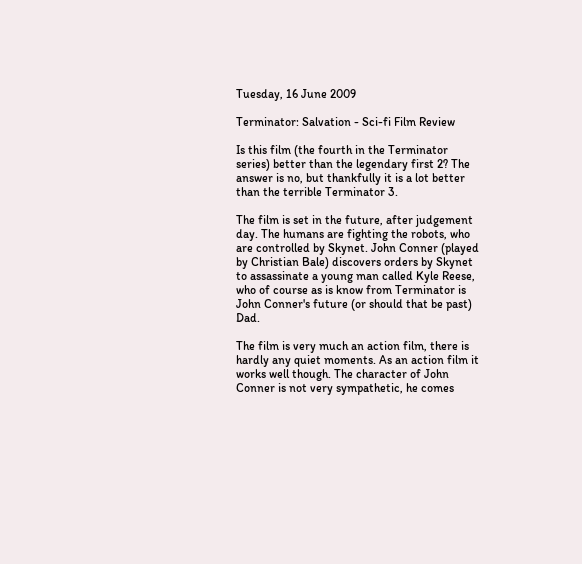Tuesday, 16 June 2009

Terminator: Salvation - Sci-fi Film Review

Is this film (the fourth in the Terminator series) better than the legendary first 2? The answer is no, but thankfully it is a lot better than the terrible Terminator 3.

The film is set in the future, after judgement day. The humans are fighting the robots, who are controlled by Skynet. John Conner (played by Christian Bale) discovers orders by Skynet to assassinate a young man called Kyle Reese, who of course as is know from Terminator is John Conner's future (or should that be past) Dad.

The film is very much an action film, there is hardly any quiet moments. As an action film it works well though. The character of John Conner is not very sympathetic, he comes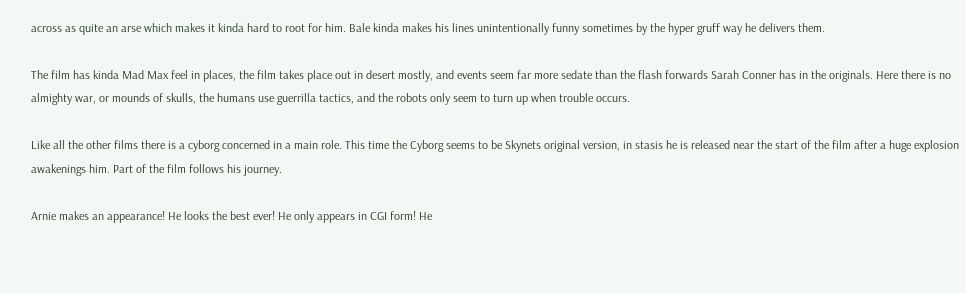across as quite an arse which makes it kinda hard to root for him. Bale kinda makes his lines unintentionally funny sometimes by the hyper gruff way he delivers them.

The film has kinda Mad Max feel in places, the film takes place out in desert mostly, and events seem far more sedate than the flash forwards Sarah Conner has in the originals. Here there is no almighty war, or mounds of skulls, the humans use guerrilla tactics, and the robots only seem to turn up when trouble occurs.

Like all the other films there is a cyborg concerned in a main role. This time the Cyborg seems to be Skynets original version, in stasis he is released near the start of the film after a huge explosion awakenings him. Part of the film follows his journey.

Arnie makes an appearance! He looks the best ever! He only appears in CGI form! He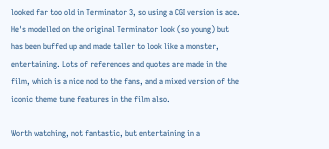looked far too old in Terminator 3, so using a CGI version is ace. He's modelled on the original Terminator look (so young) but has been buffed up and made taller to look like a monster, entertaining. Lots of references and quotes are made in the film, which is a nice nod to the fans, and a mixed version of the iconic theme tune features in the film also.

Worth watching, not fantastic, but entertaining in a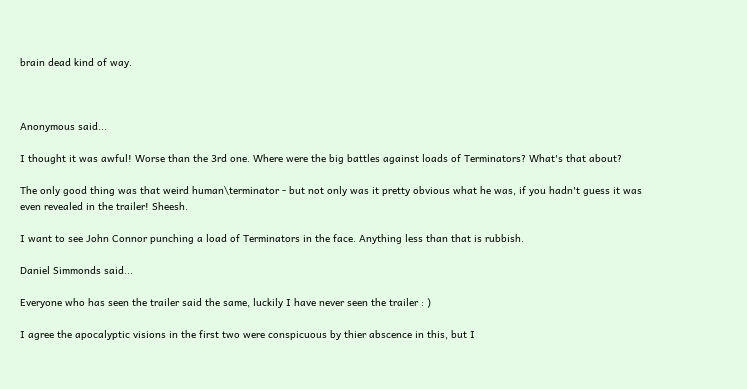brain dead kind of way.



Anonymous said...

I thought it was awful! Worse than the 3rd one. Where were the big battles against loads of Terminators? What's that about?

The only good thing was that weird human\terminator - but not only was it pretty obvious what he was, if you hadn't guess it was even revealed in the trailer! Sheesh.

I want to see John Connor punching a load of Terminators in the face. Anything less than that is rubbish.

Daniel Simmonds said...

Everyone who has seen the trailer said the same, luckily I have never seen the trailer : )

I agree the apocalyptic visions in the first two were conspicuous by thier abscence in this, but I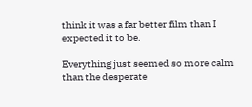think it was a far better film than I expected it to be.

Everything just seemed so more calm than the desperate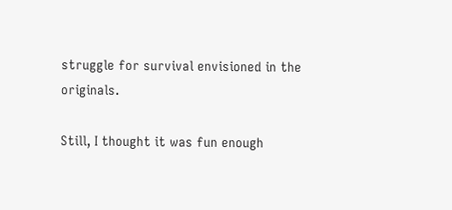struggle for survival envisioned in the originals.

Still, I thought it was fun enough